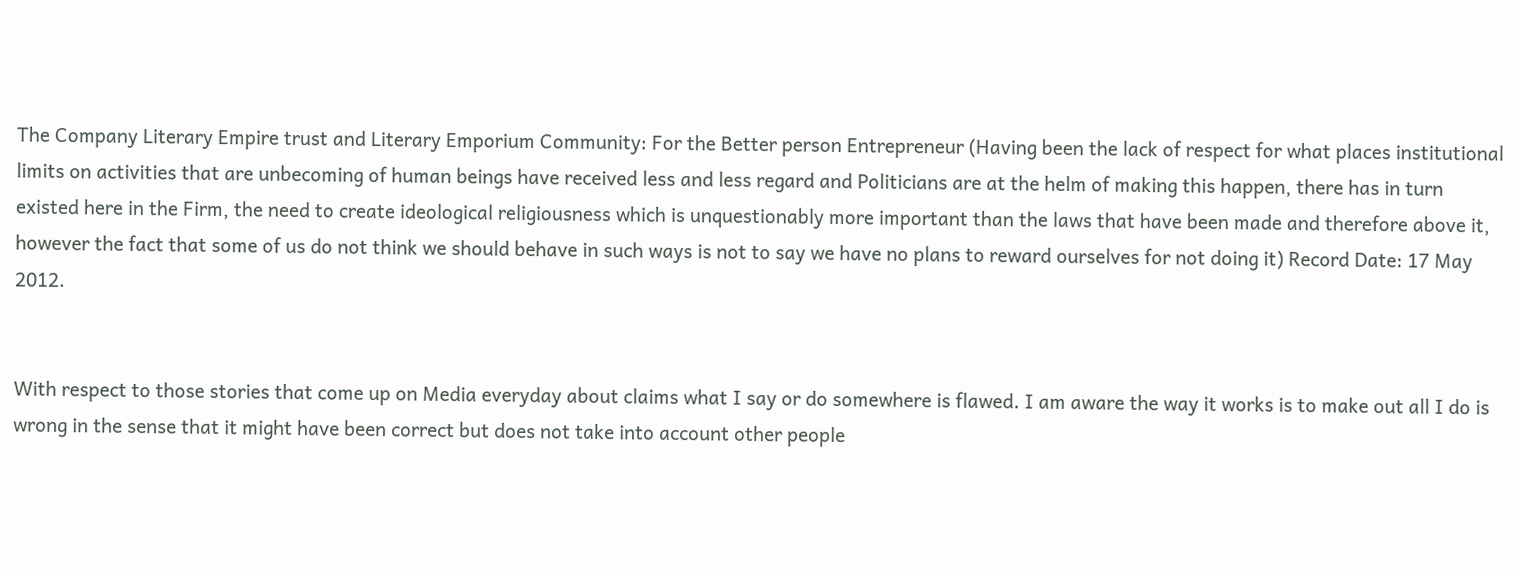The Company Literary Empire trust and Literary Emporium Community: For the Better person Entrepreneur (Having been the lack of respect for what places institutional limits on activities that are unbecoming of human beings have received less and less regard and Politicians are at the helm of making this happen, there has in turn existed here in the Firm, the need to create ideological religiousness which is unquestionably more important than the laws that have been made and therefore above it, however the fact that some of us do not think we should behave in such ways is not to say we have no plans to reward ourselves for not doing it) Record Date: 17 May 2012.


With respect to those stories that come up on Media everyday about claims what I say or do somewhere is flawed. I am aware the way it works is to make out all I do is wrong in the sense that it might have been correct but does not take into account other people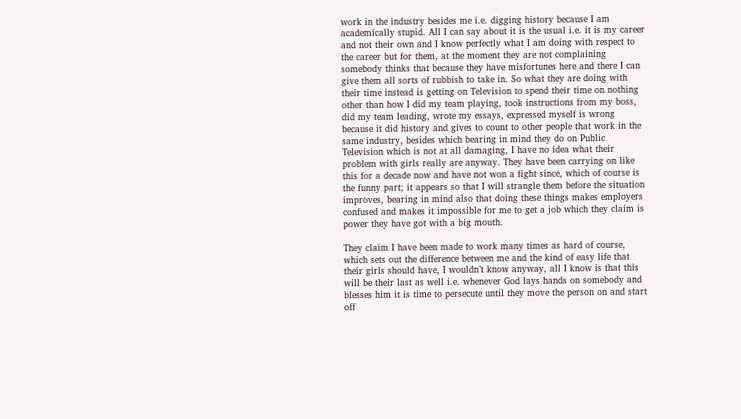work in the industry besides me i.e. digging history because I am academically stupid. All I can say about it is the usual i.e. it is my career and not their own and I know perfectly what I am doing with respect to the career but for them, at the moment they are not complaining somebody thinks that because they have misfortunes here and there I can give them all sorts of rubbish to take in. So what they are doing with their time instead is getting on Television to spend their time on nothing other than how I did my team playing, took instructions from my boss, did my team leading, wrote my essays, expressed myself is wrong because it did history and gives to count to other people that work in the same industry, besides which bearing in mind they do on Public Television which is not at all damaging, I have no idea what their problem with girls really are anyway. They have been carrying on like this for a decade now and have not won a fight since, which of course is the funny part; it appears so that I will strangle them before the situation improves, bearing in mind also that doing these things makes employers confused and makes it impossible for me to get a job which they claim is power they have got with a big mouth.

They claim I have been made to work many times as hard of course, which sets out the difference between me and the kind of easy life that their girls should have, I wouldn’t know anyway, all I know is that this will be their last as well i.e. whenever God lays hands on somebody and blesses him it is time to persecute until they move the person on and start off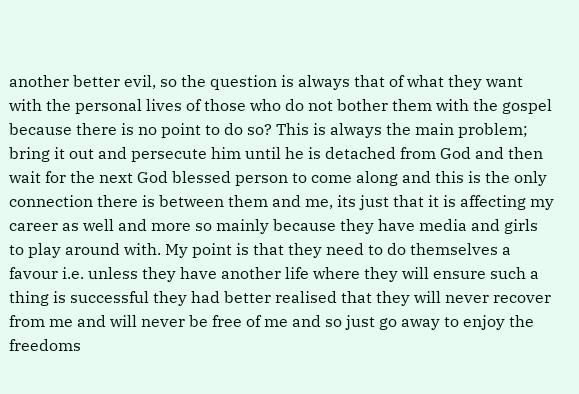another better evil, so the question is always that of what they want with the personal lives of those who do not bother them with the gospel because there is no point to do so? This is always the main problem; bring it out and persecute him until he is detached from God and then wait for the next God blessed person to come along and this is the only connection there is between them and me, its just that it is affecting my career as well and more so mainly because they have media and girls to play around with. My point is that they need to do themselves a favour i.e. unless they have another life where they will ensure such a thing is successful they had better realised that they will never recover from me and will never be free of me and so just go away to enjoy the freedoms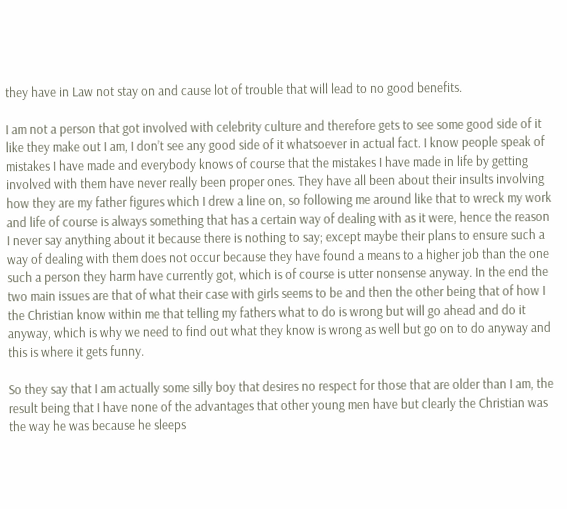they have in Law not stay on and cause lot of trouble that will lead to no good benefits.

I am not a person that got involved with celebrity culture and therefore gets to see some good side of it like they make out I am, I don’t see any good side of it whatsoever in actual fact. I know people speak of mistakes I have made and everybody knows of course that the mistakes I have made in life by getting involved with them have never really been proper ones. They have all been about their insults involving how they are my father figures which I drew a line on, so following me around like that to wreck my work and life of course is always something that has a certain way of dealing with as it were, hence the reason I never say anything about it because there is nothing to say; except maybe their plans to ensure such a way of dealing with them does not occur because they have found a means to a higher job than the one such a person they harm have currently got, which is of course is utter nonsense anyway. In the end the two main issues are that of what their case with girls seems to be and then the other being that of how I the Christian know within me that telling my fathers what to do is wrong but will go ahead and do it anyway, which is why we need to find out what they know is wrong as well but go on to do anyway and this is where it gets funny.

So they say that I am actually some silly boy that desires no respect for those that are older than I am, the result being that I have none of the advantages that other young men have but clearly the Christian was the way he was because he sleeps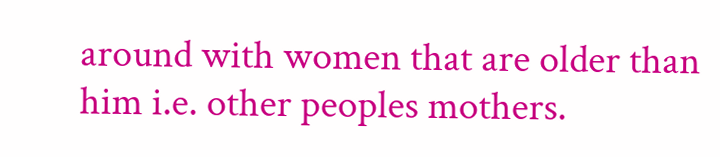around with women that are older than him i.e. other peoples mothers.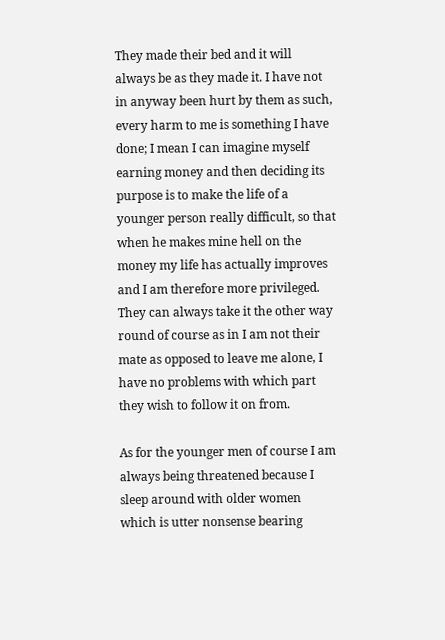They made their bed and it will always be as they made it. I have not in anyway been hurt by them as such, every harm to me is something I have done; I mean I can imagine myself earning money and then deciding its purpose is to make the life of a younger person really difficult, so that when he makes mine hell on the money my life has actually improves and I am therefore more privileged. They can always take it the other way round of course as in I am not their mate as opposed to leave me alone, I have no problems with which part they wish to follow it on from.

As for the younger men of course I am always being threatened because I sleep around with older women which is utter nonsense bearing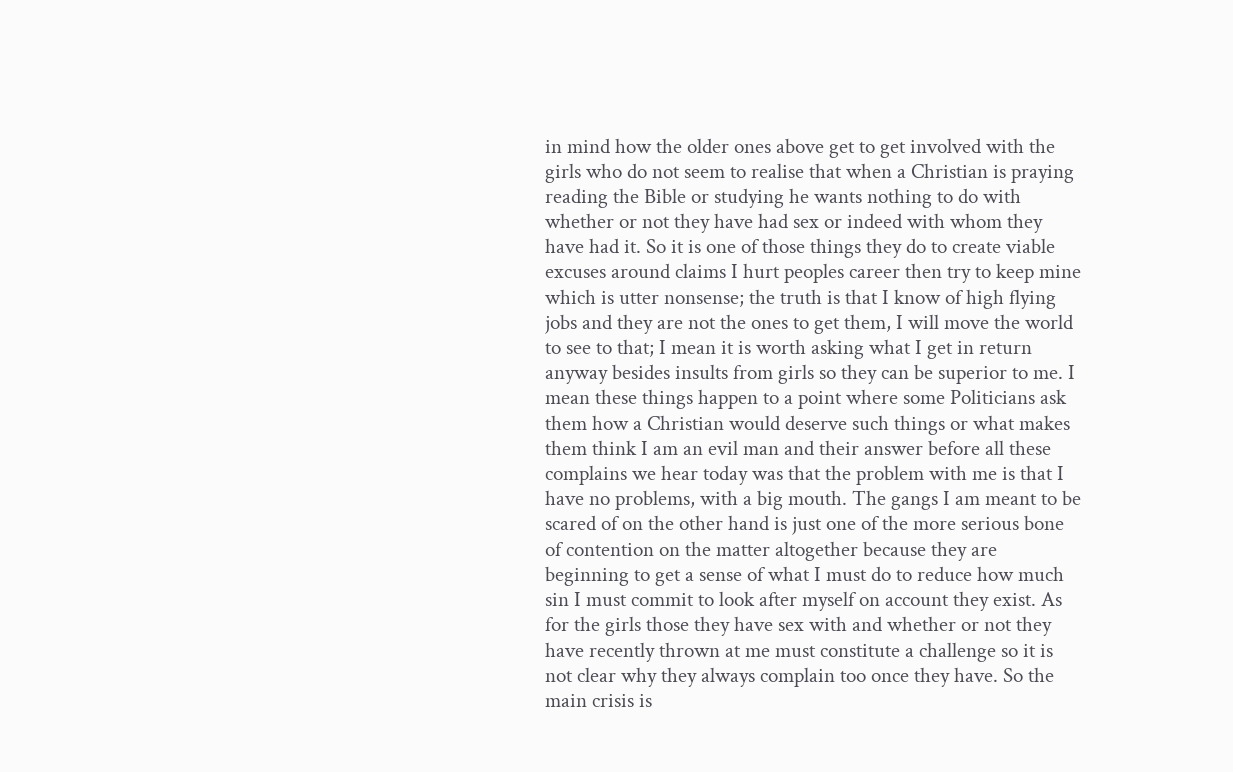in mind how the older ones above get to get involved with the girls who do not seem to realise that when a Christian is praying reading the Bible or studying he wants nothing to do with whether or not they have had sex or indeed with whom they have had it. So it is one of those things they do to create viable excuses around claims I hurt peoples career then try to keep mine which is utter nonsense; the truth is that I know of high flying jobs and they are not the ones to get them, I will move the world to see to that; I mean it is worth asking what I get in return anyway besides insults from girls so they can be superior to me. I mean these things happen to a point where some Politicians ask them how a Christian would deserve such things or what makes them think I am an evil man and their answer before all these complains we hear today was that the problem with me is that I have no problems, with a big mouth. The gangs I am meant to be scared of on the other hand is just one of the more serious bone of contention on the matter altogether because they are beginning to get a sense of what I must do to reduce how much sin I must commit to look after myself on account they exist. As for the girls those they have sex with and whether or not they have recently thrown at me must constitute a challenge so it is not clear why they always complain too once they have. So the main crisis is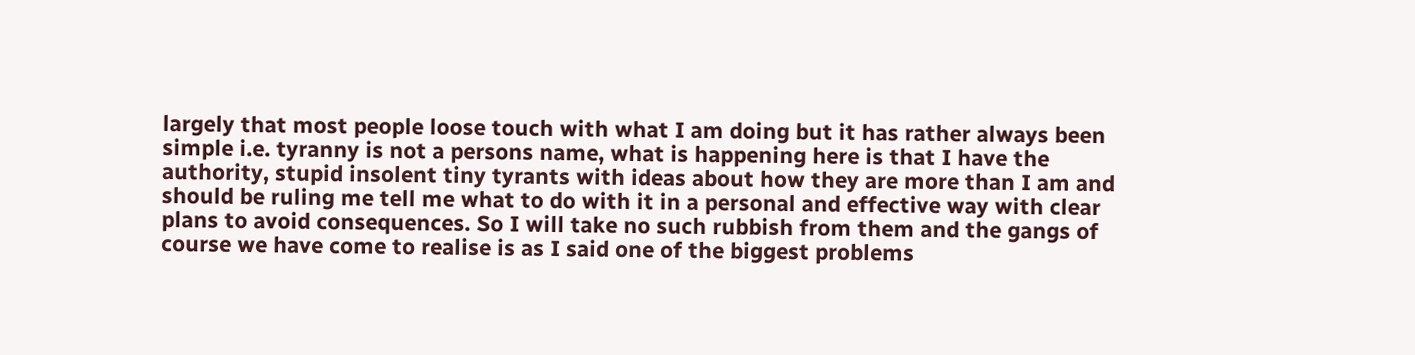largely that most people loose touch with what I am doing but it has rather always been simple i.e. tyranny is not a persons name, what is happening here is that I have the authority, stupid insolent tiny tyrants with ideas about how they are more than I am and should be ruling me tell me what to do with it in a personal and effective way with clear plans to avoid consequences. So I will take no such rubbish from them and the gangs of course we have come to realise is as I said one of the biggest problems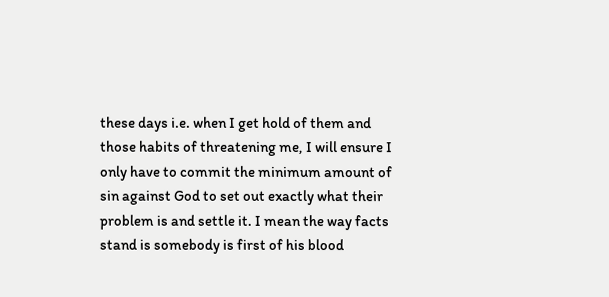these days i.e. when I get hold of them and those habits of threatening me, I will ensure I only have to commit the minimum amount of sin against God to set out exactly what their problem is and settle it. I mean the way facts stand is somebody is first of his blood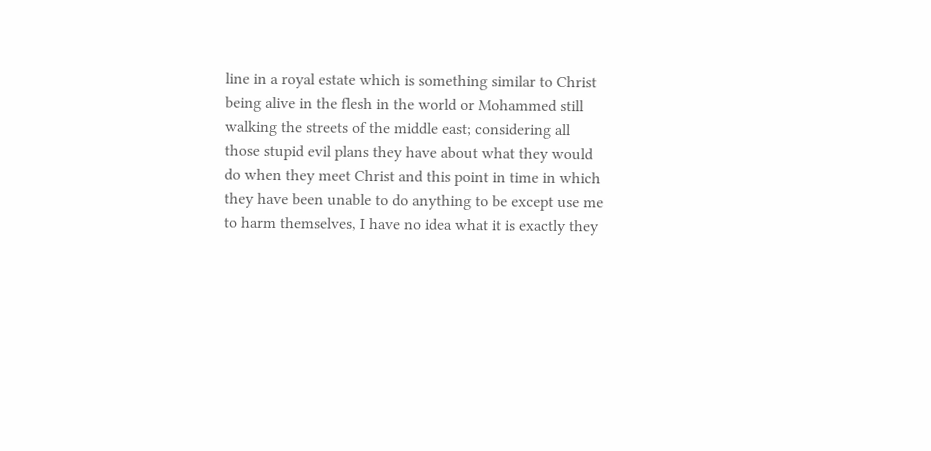line in a royal estate which is something similar to Christ being alive in the flesh in the world or Mohammed still walking the streets of the middle east; considering all those stupid evil plans they have about what they would do when they meet Christ and this point in time in which they have been unable to do anything to be except use me to harm themselves, I have no idea what it is exactly they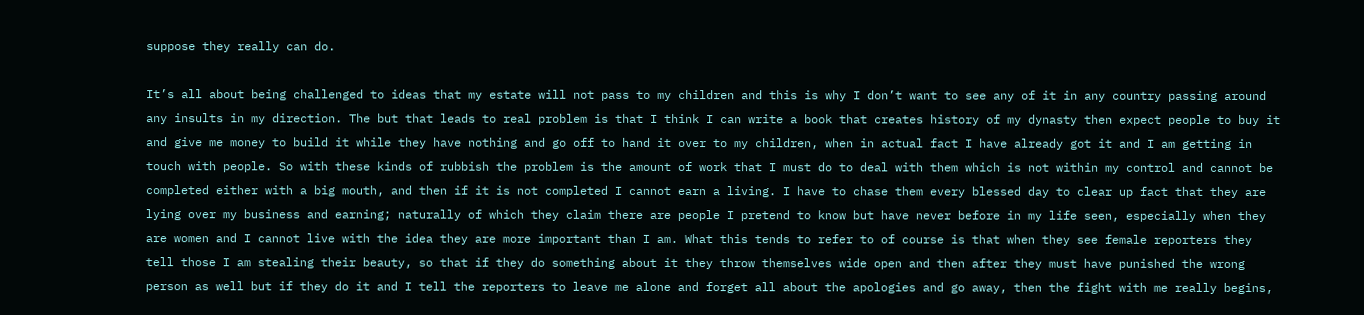suppose they really can do.

It’s all about being challenged to ideas that my estate will not pass to my children and this is why I don’t want to see any of it in any country passing around any insults in my direction. The but that leads to real problem is that I think I can write a book that creates history of my dynasty then expect people to buy it and give me money to build it while they have nothing and go off to hand it over to my children, when in actual fact I have already got it and I am getting in touch with people. So with these kinds of rubbish the problem is the amount of work that I must do to deal with them which is not within my control and cannot be completed either with a big mouth, and then if it is not completed I cannot earn a living. I have to chase them every blessed day to clear up fact that they are lying over my business and earning; naturally of which they claim there are people I pretend to know but have never before in my life seen, especially when they are women and I cannot live with the idea they are more important than I am. What this tends to refer to of course is that when they see female reporters they tell those I am stealing their beauty, so that if they do something about it they throw themselves wide open and then after they must have punished the wrong person as well but if they do it and I tell the reporters to leave me alone and forget all about the apologies and go away, then the fight with me really begins,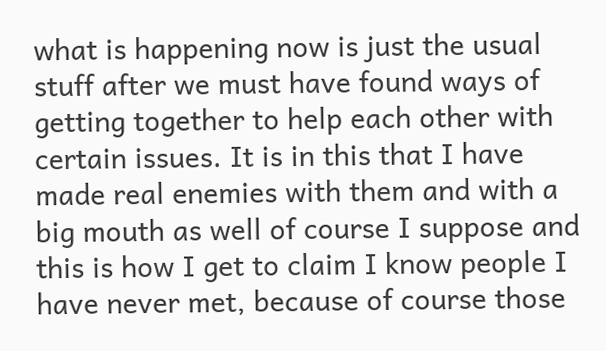what is happening now is just the usual stuff after we must have found ways of getting together to help each other with certain issues. It is in this that I have made real enemies with them and with a big mouth as well of course I suppose and this is how I get to claim I know people I have never met, because of course those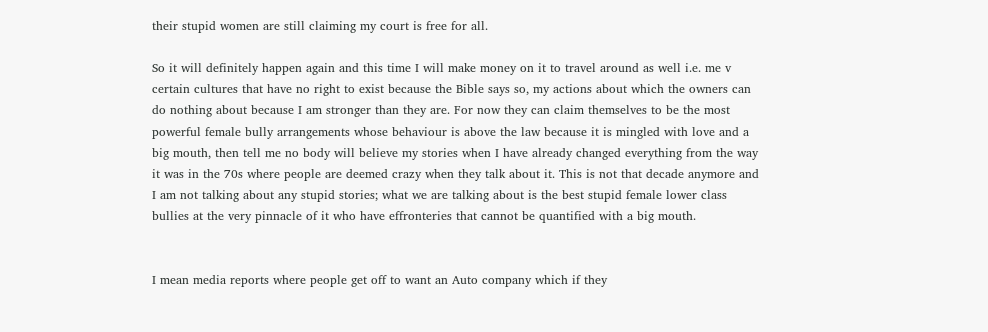their stupid women are still claiming my court is free for all.

So it will definitely happen again and this time I will make money on it to travel around as well i.e. me v certain cultures that have no right to exist because the Bible says so, my actions about which the owners can do nothing about because I am stronger than they are. For now they can claim themselves to be the most powerful female bully arrangements whose behaviour is above the law because it is mingled with love and a big mouth, then tell me no body will believe my stories when I have already changed everything from the way it was in the 70s where people are deemed crazy when they talk about it. This is not that decade anymore and I am not talking about any stupid stories; what we are talking about is the best stupid female lower class bullies at the very pinnacle of it who have effronteries that cannot be quantified with a big mouth.


I mean media reports where people get off to want an Auto company which if they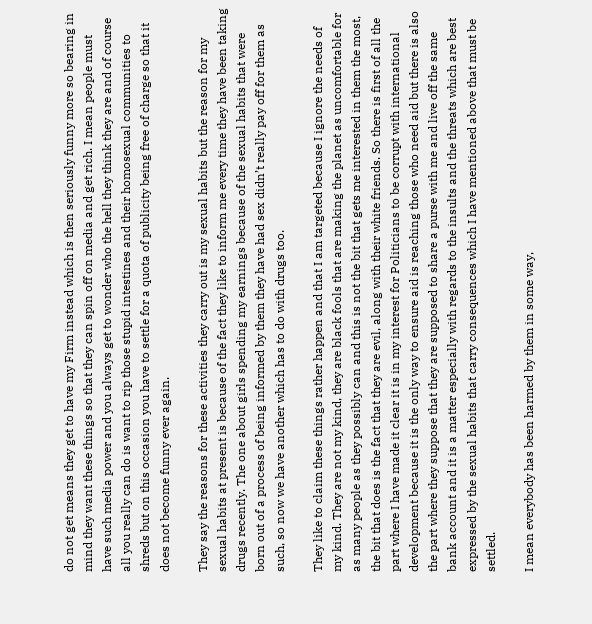do not get means they get to have my Firm instead which is then seriously funny more so bearing in mind they want these things so that they can spin off on media and get rich. I mean people must have such media power and you always get to wonder who the hell they think they are and of course all you really can do is want to rip those stupid intestines and their homosexual communities to shreds but on this occasion you have to settle for a quota of publicity being free of charge so that it does not become funny ever again.

They say the reasons for these activities they carry out is my sexual habits but the reason for my sexual habits at present is because of the fact they like to inform me every time they have been taking drugs recently. The one about girls spending my earnings because of the sexual habits that were born out of a process of being informed by them they have had sex didn’t really pay off for them as such, so now we have another which has to do with drugs too.

They like to claim these things rather happen and that I am targeted because I ignore the needs of my kind. They are not my kind, they are black fools that are making the planet as uncomfortable for as many people as they possibly can and this is not the bit that gets me interested in them the most, the bit that does is the fact that they are evil, along with their white friends. So there is first of all the part where I have made it clear it is in my interest for Politicians to be corrupt with international development because it is the only way to ensure aid is reaching those who need aid but there is also the part where they suppose that they are supposed to share a purse with me and live off the same bank account and it is a matter especially with regards to the insults and the threats which are best expressed by the sexual habits that carry consequences which I have mentioned above that must be settled.

I mean everybody has been harmed by them in some way,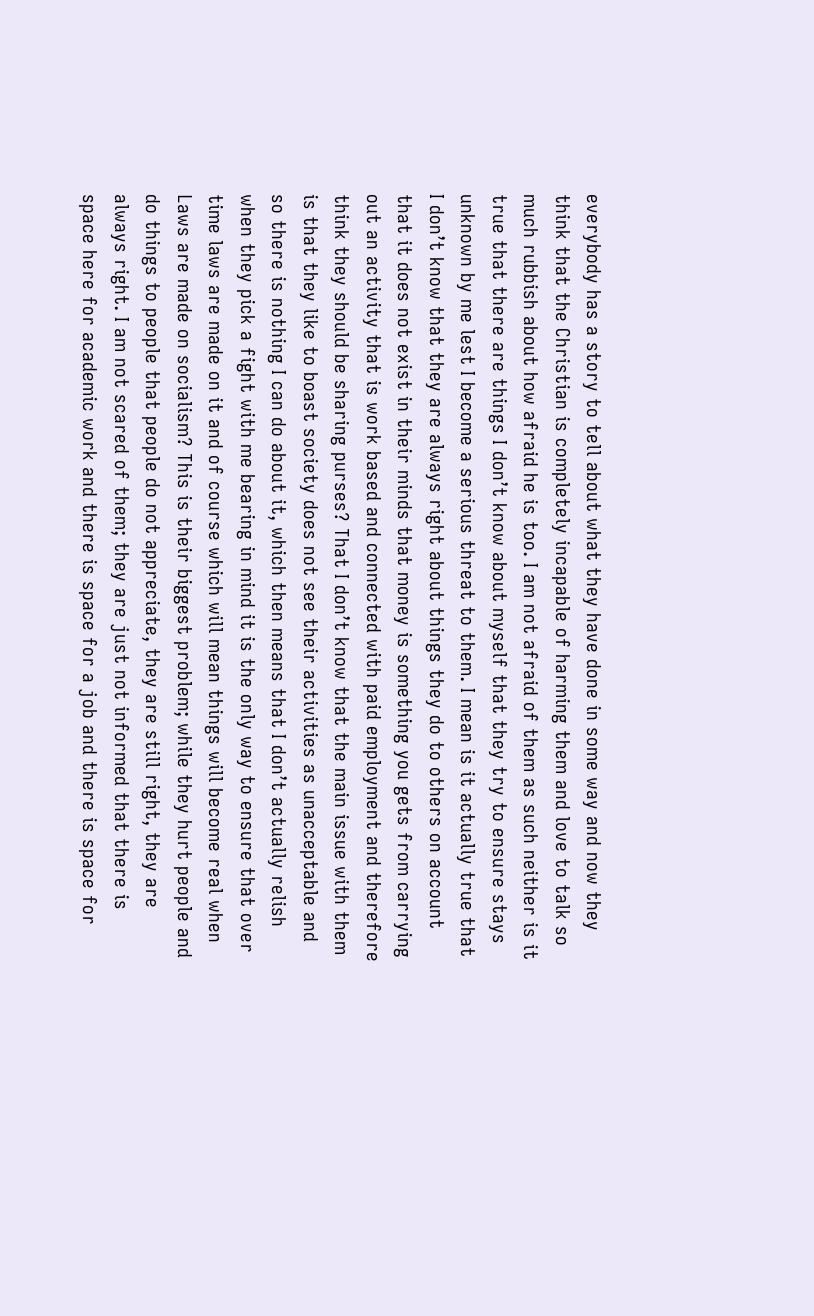everybody has a story to tell about what they have done in some way and now they think that the Christian is completely incapable of harming them and love to talk so much rubbish about how afraid he is too. I am not afraid of them as such neither is it true that there are things I don’t know about myself that they try to ensure stays unknown by me lest I become a serious threat to them. I mean is it actually true that I don’t know that they are always right about things they do to others on account that it does not exist in their minds that money is something you gets from carrying out an activity that is work based and connected with paid employment and therefore think they should be sharing purses? That I don’t know that the main issue with them is that they like to boast society does not see their activities as unacceptable and so there is nothing I can do about it, which then means that I don’t actually relish when they pick a fight with me bearing in mind it is the only way to ensure that over time laws are made on it and of course which will mean things will become real when Laws are made on socialism? This is their biggest problem; while they hurt people and do things to people that people do not appreciate, they are still right, they are always right. I am not scared of them; they are just not informed that there is space here for academic work and there is space for a job and there is space for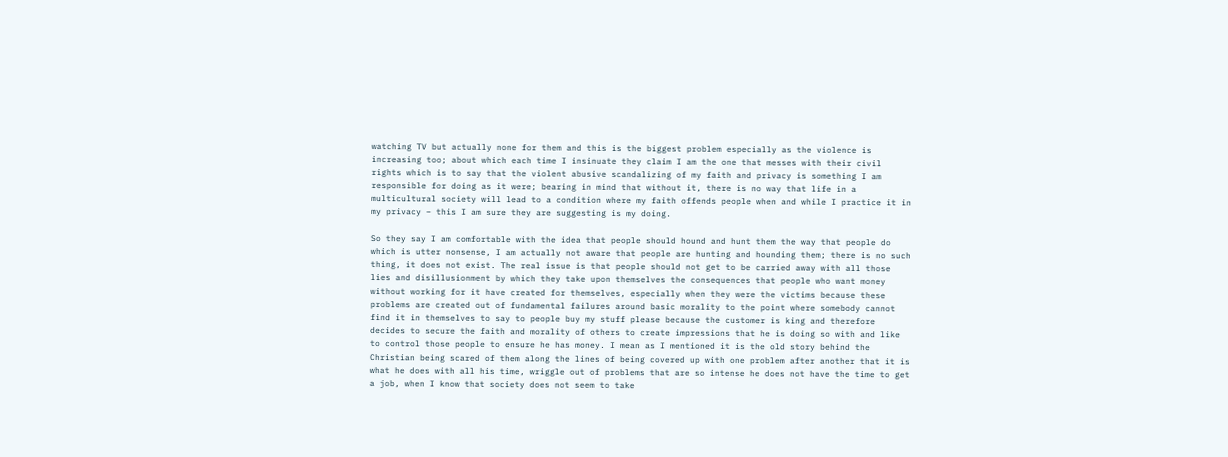watching TV but actually none for them and this is the biggest problem especially as the violence is increasing too; about which each time I insinuate they claim I am the one that messes with their civil rights which is to say that the violent abusive scandalizing of my faith and privacy is something I am responsible for doing as it were; bearing in mind that without it, there is no way that life in a multicultural society will lead to a condition where my faith offends people when and while I practice it in my privacy – this I am sure they are suggesting is my doing.

So they say I am comfortable with the idea that people should hound and hunt them the way that people do which is utter nonsense, I am actually not aware that people are hunting and hounding them; there is no such thing, it does not exist. The real issue is that people should not get to be carried away with all those lies and disillusionment by which they take upon themselves the consequences that people who want money without working for it have created for themselves, especially when they were the victims because these problems are created out of fundamental failures around basic morality to the point where somebody cannot find it in themselves to say to people buy my stuff please because the customer is king and therefore decides to secure the faith and morality of others to create impressions that he is doing so with and like to control those people to ensure he has money. I mean as I mentioned it is the old story behind the Christian being scared of them along the lines of being covered up with one problem after another that it is what he does with all his time, wriggle out of problems that are so intense he does not have the time to get a job, when I know that society does not seem to take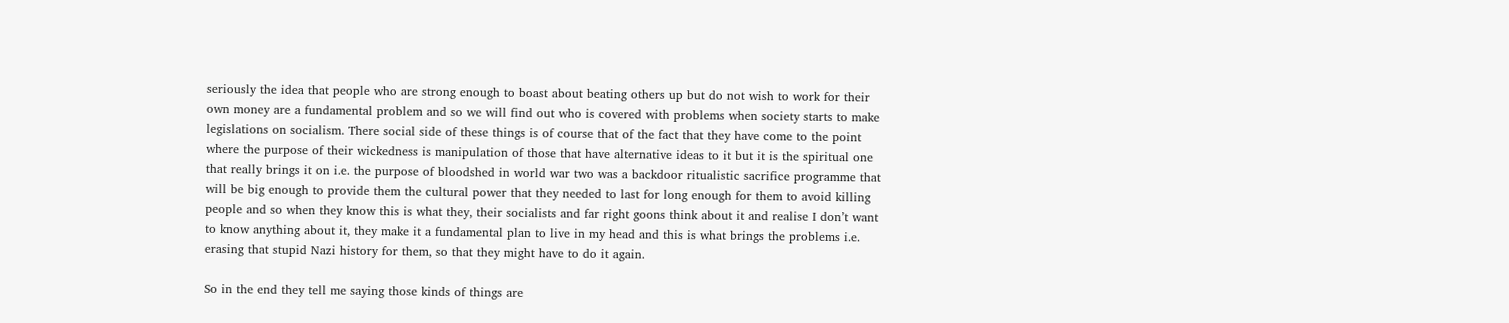seriously the idea that people who are strong enough to boast about beating others up but do not wish to work for their own money are a fundamental problem and so we will find out who is covered with problems when society starts to make legislations on socialism. There social side of these things is of course that of the fact that they have come to the point where the purpose of their wickedness is manipulation of those that have alternative ideas to it but it is the spiritual one that really brings it on i.e. the purpose of bloodshed in world war two was a backdoor ritualistic sacrifice programme that will be big enough to provide them the cultural power that they needed to last for long enough for them to avoid killing people and so when they know this is what they, their socialists and far right goons think about it and realise I don’t want to know anything about it, they make it a fundamental plan to live in my head and this is what brings the problems i.e. erasing that stupid Nazi history for them, so that they might have to do it again.

So in the end they tell me saying those kinds of things are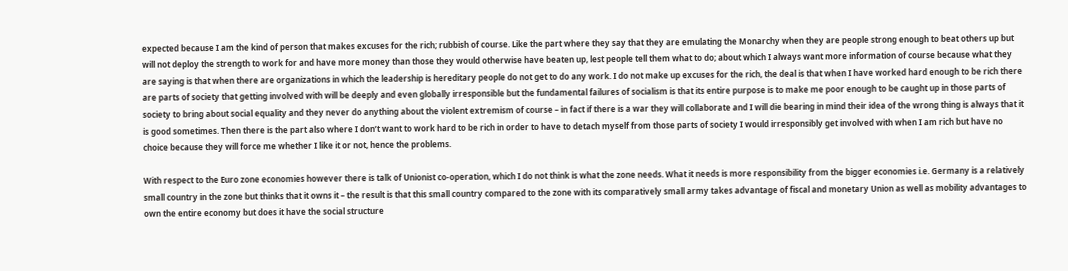expected because I am the kind of person that makes excuses for the rich; rubbish of course. Like the part where they say that they are emulating the Monarchy when they are people strong enough to beat others up but will not deploy the strength to work for and have more money than those they would otherwise have beaten up, lest people tell them what to do; about which I always want more information of course because what they are saying is that when there are organizations in which the leadership is hereditary people do not get to do any work. I do not make up excuses for the rich, the deal is that when I have worked hard enough to be rich there are parts of society that getting involved with will be deeply and even globally irresponsible but the fundamental failures of socialism is that its entire purpose is to make me poor enough to be caught up in those parts of society to bring about social equality and they never do anything about the violent extremism of course – in fact if there is a war they will collaborate and I will die bearing in mind their idea of the wrong thing is always that it is good sometimes. Then there is the part also where I don’t want to work hard to be rich in order to have to detach myself from those parts of society I would irresponsibly get involved with when I am rich but have no choice because they will force me whether I like it or not, hence the problems.

With respect to the Euro zone economies however there is talk of Unionist co-operation, which I do not think is what the zone needs. What it needs is more responsibility from the bigger economies i.e. Germany is a relatively small country in the zone but thinks that it owns it – the result is that this small country compared to the zone with its comparatively small army takes advantage of fiscal and monetary Union as well as mobility advantages to own the entire economy but does it have the social structure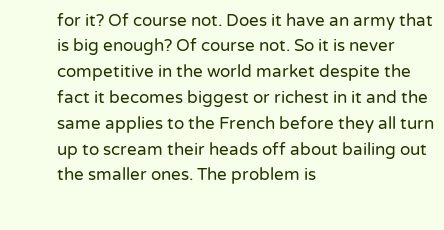for it? Of course not. Does it have an army that is big enough? Of course not. So it is never competitive in the world market despite the fact it becomes biggest or richest in it and the same applies to the French before they all turn up to scream their heads off about bailing out the smaller ones. The problem is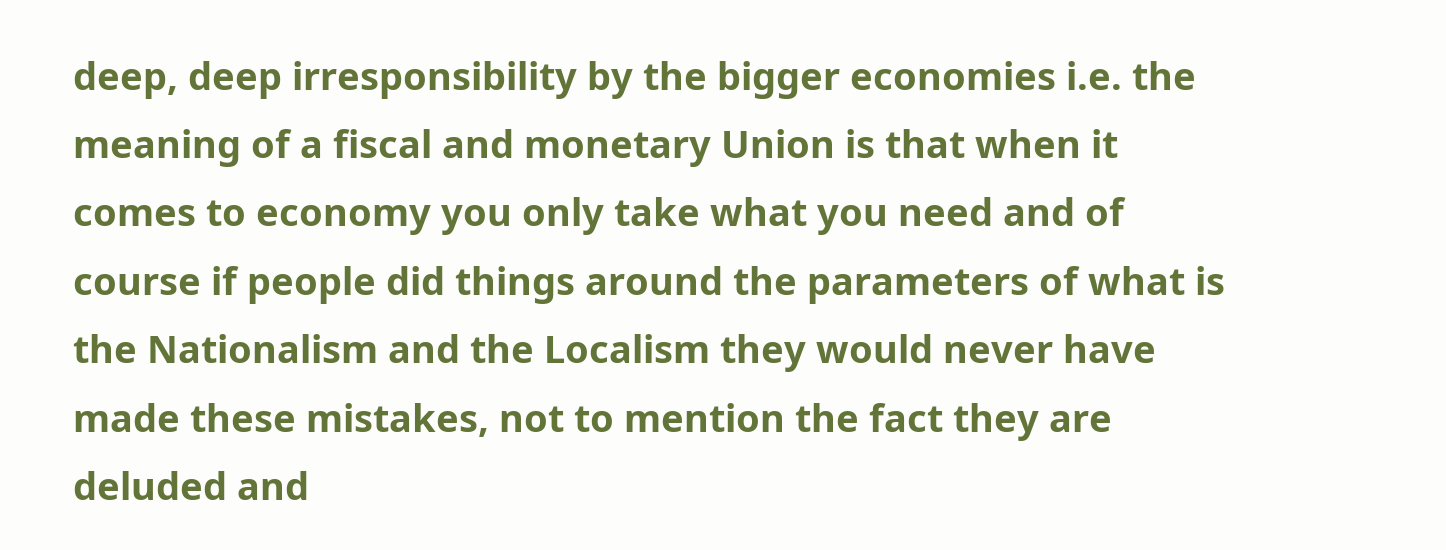deep, deep irresponsibility by the bigger economies i.e. the meaning of a fiscal and monetary Union is that when it comes to economy you only take what you need and of course if people did things around the parameters of what is the Nationalism and the Localism they would never have made these mistakes, not to mention the fact they are deluded and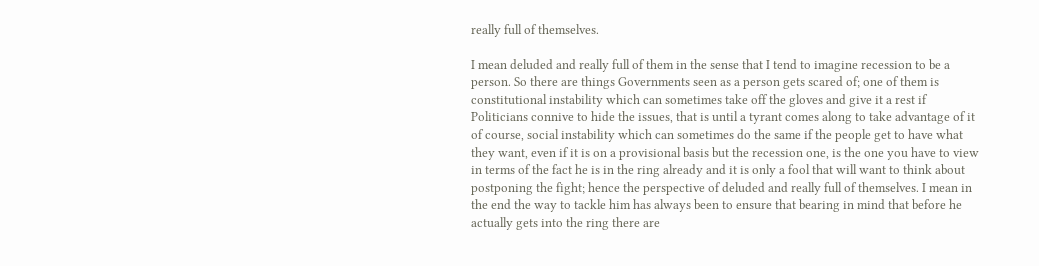really full of themselves.

I mean deluded and really full of them in the sense that I tend to imagine recession to be a person. So there are things Governments seen as a person gets scared of; one of them is constitutional instability which can sometimes take off the gloves and give it a rest if Politicians connive to hide the issues, that is until a tyrant comes along to take advantage of it of course, social instability which can sometimes do the same if the people get to have what they want, even if it is on a provisional basis but the recession one, is the one you have to view in terms of the fact he is in the ring already and it is only a fool that will want to think about postponing the fight; hence the perspective of deluded and really full of themselves. I mean in the end the way to tackle him has always been to ensure that bearing in mind that before he actually gets into the ring there are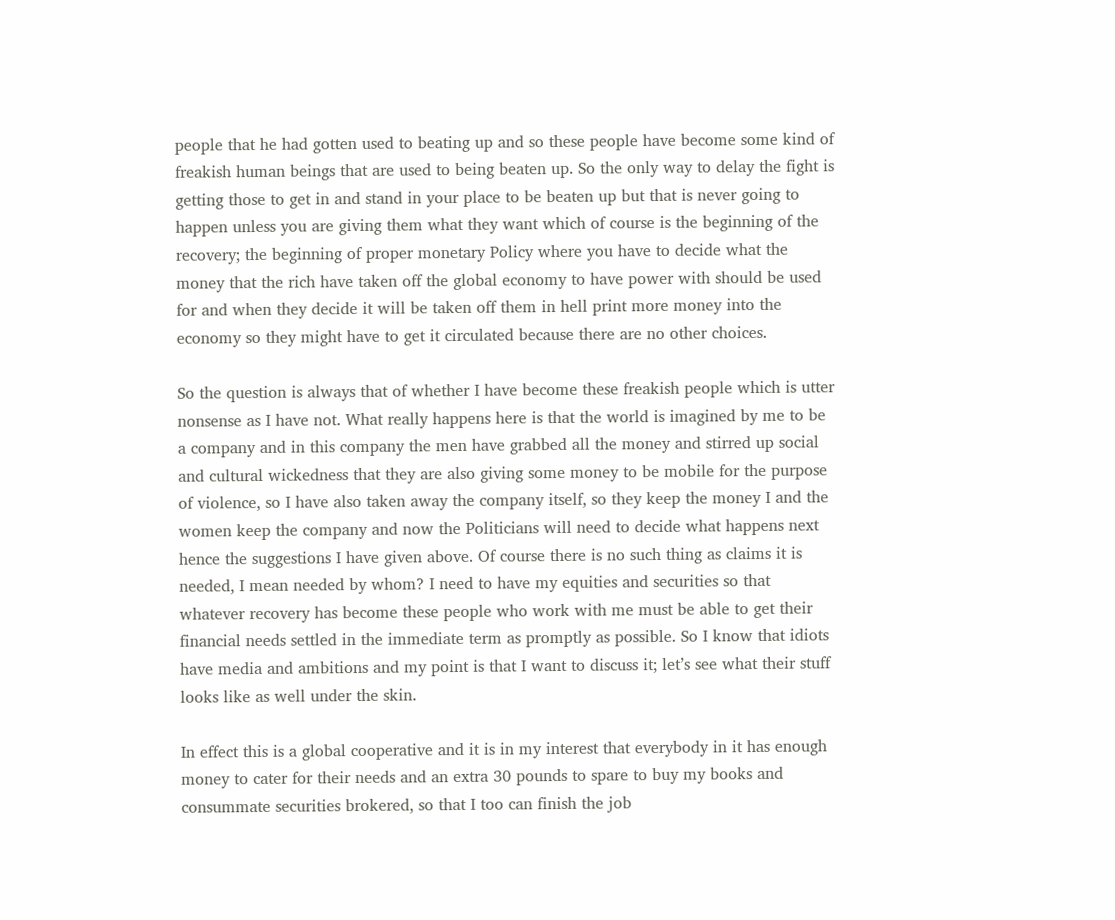people that he had gotten used to beating up and so these people have become some kind of freakish human beings that are used to being beaten up. So the only way to delay the fight is getting those to get in and stand in your place to be beaten up but that is never going to happen unless you are giving them what they want which of course is the beginning of the recovery; the beginning of proper monetary Policy where you have to decide what the money that the rich have taken off the global economy to have power with should be used for and when they decide it will be taken off them in hell print more money into the economy so they might have to get it circulated because there are no other choices.

So the question is always that of whether I have become these freakish people which is utter nonsense as I have not. What really happens here is that the world is imagined by me to be a company and in this company the men have grabbed all the money and stirred up social and cultural wickedness that they are also giving some money to be mobile for the purpose of violence, so I have also taken away the company itself, so they keep the money I and the women keep the company and now the Politicians will need to decide what happens next hence the suggestions I have given above. Of course there is no such thing as claims it is needed, I mean needed by whom? I need to have my equities and securities so that whatever recovery has become these people who work with me must be able to get their financial needs settled in the immediate term as promptly as possible. So I know that idiots have media and ambitions and my point is that I want to discuss it; let’s see what their stuff looks like as well under the skin.

In effect this is a global cooperative and it is in my interest that everybody in it has enough money to cater for their needs and an extra 30 pounds to spare to buy my books and consummate securities brokered, so that I too can finish the job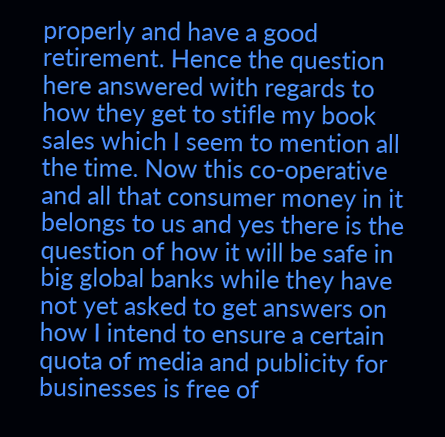properly and have a good retirement. Hence the question here answered with regards to how they get to stifle my book sales which I seem to mention all the time. Now this co-operative and all that consumer money in it belongs to us and yes there is the question of how it will be safe in big global banks while they have not yet asked to get answers on how I intend to ensure a certain quota of media and publicity for businesses is free of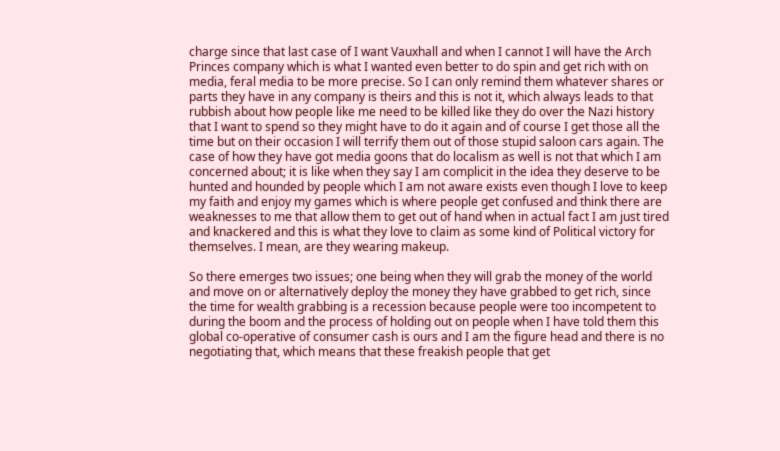charge since that last case of I want Vauxhall and when I cannot I will have the Arch Princes company which is what I wanted even better to do spin and get rich with on media, feral media to be more precise. So I can only remind them whatever shares or parts they have in any company is theirs and this is not it, which always leads to that rubbish about how people like me need to be killed like they do over the Nazi history that I want to spend so they might have to do it again and of course I get those all the time but on their occasion I will terrify them out of those stupid saloon cars again. The case of how they have got media goons that do localism as well is not that which I am concerned about; it is like when they say I am complicit in the idea they deserve to be hunted and hounded by people which I am not aware exists even though I love to keep my faith and enjoy my games which is where people get confused and think there are weaknesses to me that allow them to get out of hand when in actual fact I am just tired and knackered and this is what they love to claim as some kind of Political victory for themselves. I mean, are they wearing makeup.

So there emerges two issues; one being when they will grab the money of the world and move on or alternatively deploy the money they have grabbed to get rich, since the time for wealth grabbing is a recession because people were too incompetent to during the boom and the process of holding out on people when I have told them this global co-operative of consumer cash is ours and I am the figure head and there is no negotiating that, which means that these freakish people that get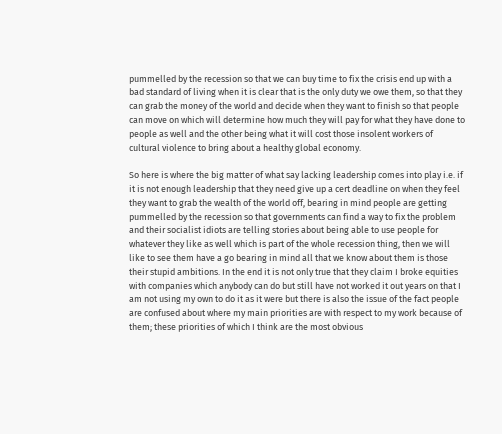pummelled by the recession so that we can buy time to fix the crisis end up with a bad standard of living when it is clear that is the only duty we owe them, so that they can grab the money of the world and decide when they want to finish so that people can move on which will determine how much they will pay for what they have done to people as well and the other being what it will cost those insolent workers of cultural violence to bring about a healthy global economy.

So here is where the big matter of what say lacking leadership comes into play i.e. if it is not enough leadership that they need give up a cert deadline on when they feel they want to grab the wealth of the world off, bearing in mind people are getting pummelled by the recession so that governments can find a way to fix the problem and their socialist idiots are telling stories about being able to use people for whatever they like as well which is part of the whole recession thing, then we will like to see them have a go bearing in mind all that we know about them is those their stupid ambitions. In the end it is not only true that they claim I broke equities with companies which anybody can do but still have not worked it out years on that I am not using my own to do it as it were but there is also the issue of the fact people are confused about where my main priorities are with respect to my work because of them; these priorities of which I think are the most obvious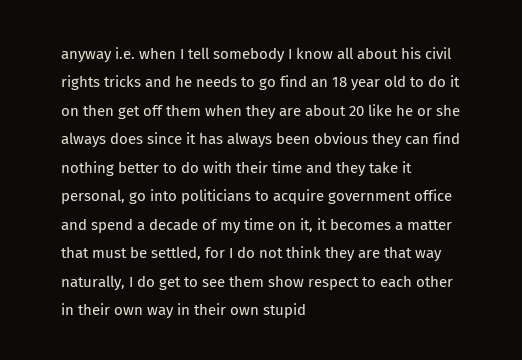anyway i.e. when I tell somebody I know all about his civil rights tricks and he needs to go find an 18 year old to do it on then get off them when they are about 20 like he or she always does since it has always been obvious they can find nothing better to do with their time and they take it personal, go into politicians to acquire government office and spend a decade of my time on it, it becomes a matter that must be settled, for I do not think they are that way naturally, I do get to see them show respect to each other in their own way in their own stupid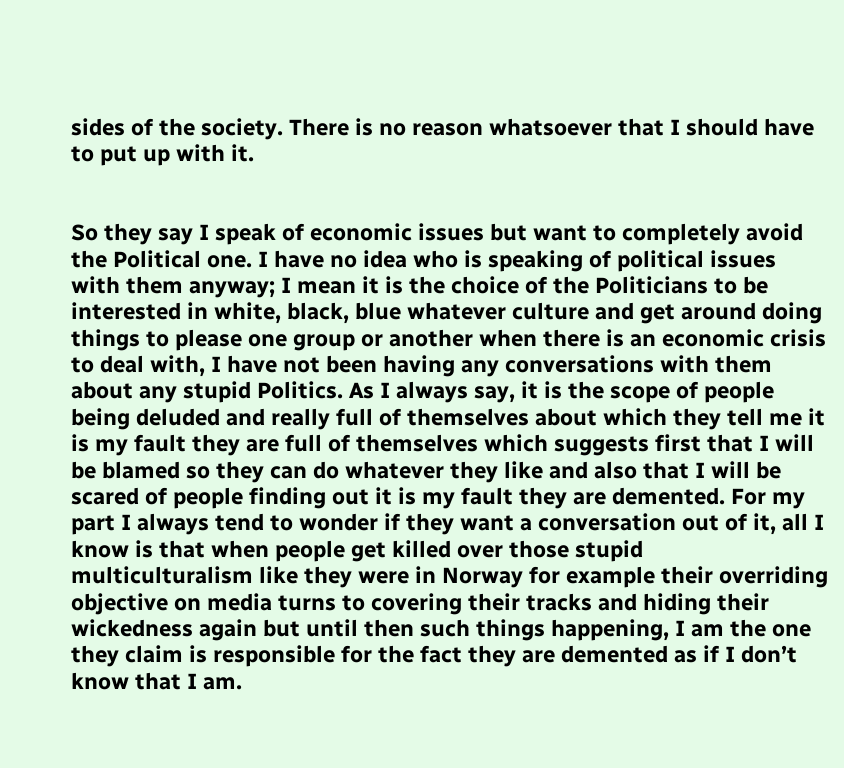sides of the society. There is no reason whatsoever that I should have to put up with it.


So they say I speak of economic issues but want to completely avoid the Political one. I have no idea who is speaking of political issues with them anyway; I mean it is the choice of the Politicians to be interested in white, black, blue whatever culture and get around doing things to please one group or another when there is an economic crisis to deal with, I have not been having any conversations with them about any stupid Politics. As I always say, it is the scope of people being deluded and really full of themselves about which they tell me it is my fault they are full of themselves which suggests first that I will be blamed so they can do whatever they like and also that I will be scared of people finding out it is my fault they are demented. For my part I always tend to wonder if they want a conversation out of it, all I know is that when people get killed over those stupid multiculturalism like they were in Norway for example their overriding objective on media turns to covering their tracks and hiding their wickedness again but until then such things happening, I am the one they claim is responsible for the fact they are demented as if I don’t know that I am.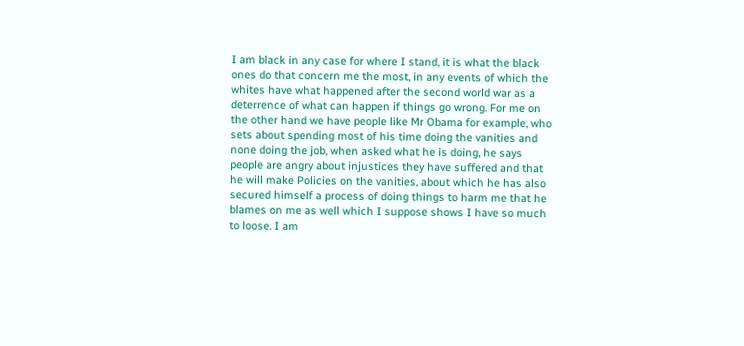I am black in any case for where I stand, it is what the black ones do that concern me the most, in any events of which the whites have what happened after the second world war as a deterrence of what can happen if things go wrong. For me on the other hand we have people like Mr Obama for example, who sets about spending most of his time doing the vanities and none doing the job, when asked what he is doing, he says people are angry about injustices they have suffered and that he will make Policies on the vanities, about which he has also secured himself a process of doing things to harm me that he blames on me as well which I suppose shows I have so much to loose. I am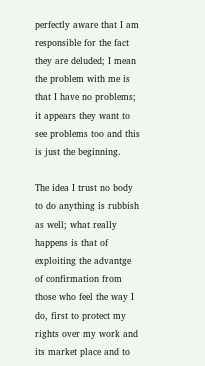perfectly aware that I am responsible for the fact they are deluded; I mean the problem with me is that I have no problems; it appears they want to see problems too and this is just the beginning.

The idea I trust no body to do anything is rubbish as well; what really happens is that of exploiting the advantge of confirmation from those who feel the way I do, first to protect my rights over my work and its market place and to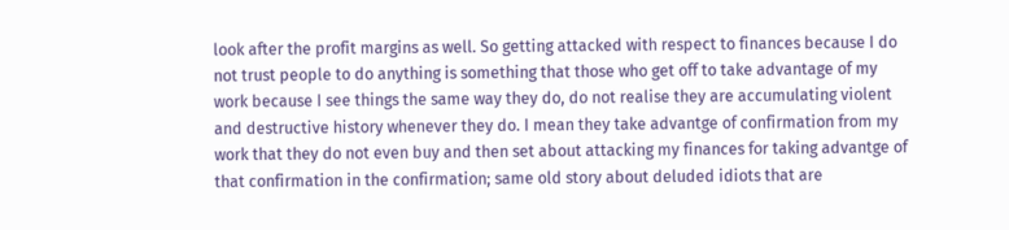look after the profit margins as well. So getting attacked with respect to finances because I do not trust people to do anything is something that those who get off to take advantage of my work because I see things the same way they do, do not realise they are accumulating violent and destructive history whenever they do. I mean they take advantge of confirmation from my work that they do not even buy and then set about attacking my finances for taking advantge of that confirmation in the confirmation; same old story about deluded idiots that are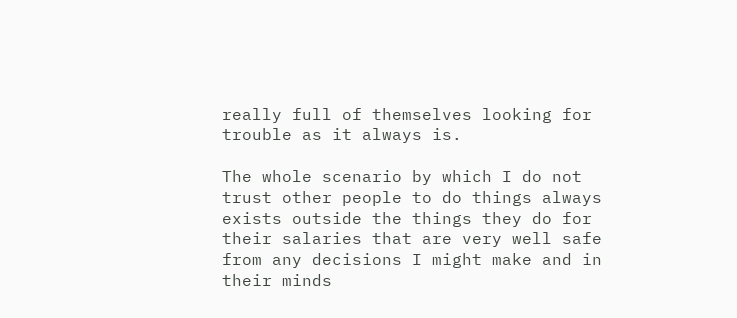really full of themselves looking for trouble as it always is.

The whole scenario by which I do not trust other people to do things always exists outside the things they do for their salaries that are very well safe from any decisions I might make and in their minds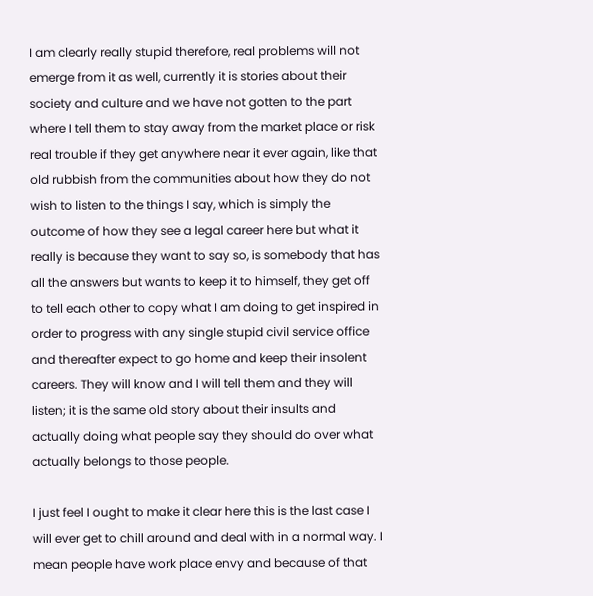I am clearly really stupid therefore, real problems will not emerge from it as well, currently it is stories about their society and culture and we have not gotten to the part where I tell them to stay away from the market place or risk real trouble if they get anywhere near it ever again, like that old rubbish from the communities about how they do not wish to listen to the things I say, which is simply the outcome of how they see a legal career here but what it really is because they want to say so, is somebody that has all the answers but wants to keep it to himself, they get off to tell each other to copy what I am doing to get inspired in order to progress with any single stupid civil service office and thereafter expect to go home and keep their insolent careers. They will know and I will tell them and they will listen; it is the same old story about their insults and actually doing what people say they should do over what actually belongs to those people.

I just feel I ought to make it clear here this is the last case I will ever get to chill around and deal with in a normal way. I mean people have work place envy and because of that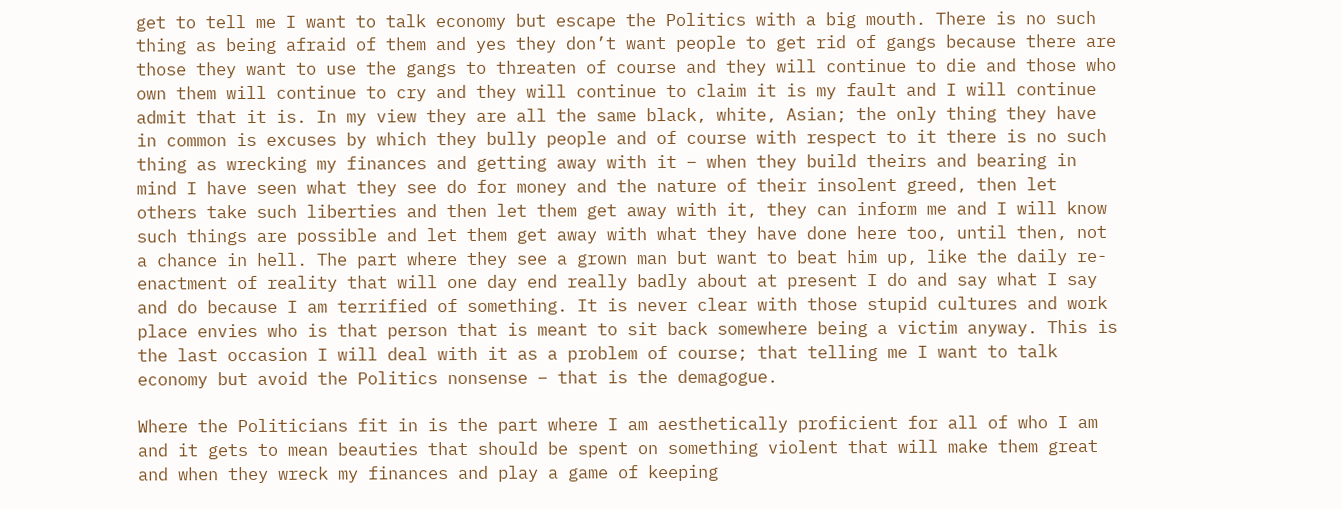get to tell me I want to talk economy but escape the Politics with a big mouth. There is no such thing as being afraid of them and yes they don’t want people to get rid of gangs because there are those they want to use the gangs to threaten of course and they will continue to die and those who own them will continue to cry and they will continue to claim it is my fault and I will continue admit that it is. In my view they are all the same black, white, Asian; the only thing they have in common is excuses by which they bully people and of course with respect to it there is no such thing as wrecking my finances and getting away with it – when they build theirs and bearing in mind I have seen what they see do for money and the nature of their insolent greed, then let others take such liberties and then let them get away with it, they can inform me and I will know such things are possible and let them get away with what they have done here too, until then, not a chance in hell. The part where they see a grown man but want to beat him up, like the daily re-enactment of reality that will one day end really badly about at present I do and say what I say and do because I am terrified of something. It is never clear with those stupid cultures and work place envies who is that person that is meant to sit back somewhere being a victim anyway. This is the last occasion I will deal with it as a problem of course; that telling me I want to talk economy but avoid the Politics nonsense – that is the demagogue.

Where the Politicians fit in is the part where I am aesthetically proficient for all of who I am and it gets to mean beauties that should be spent on something violent that will make them great and when they wreck my finances and play a game of keeping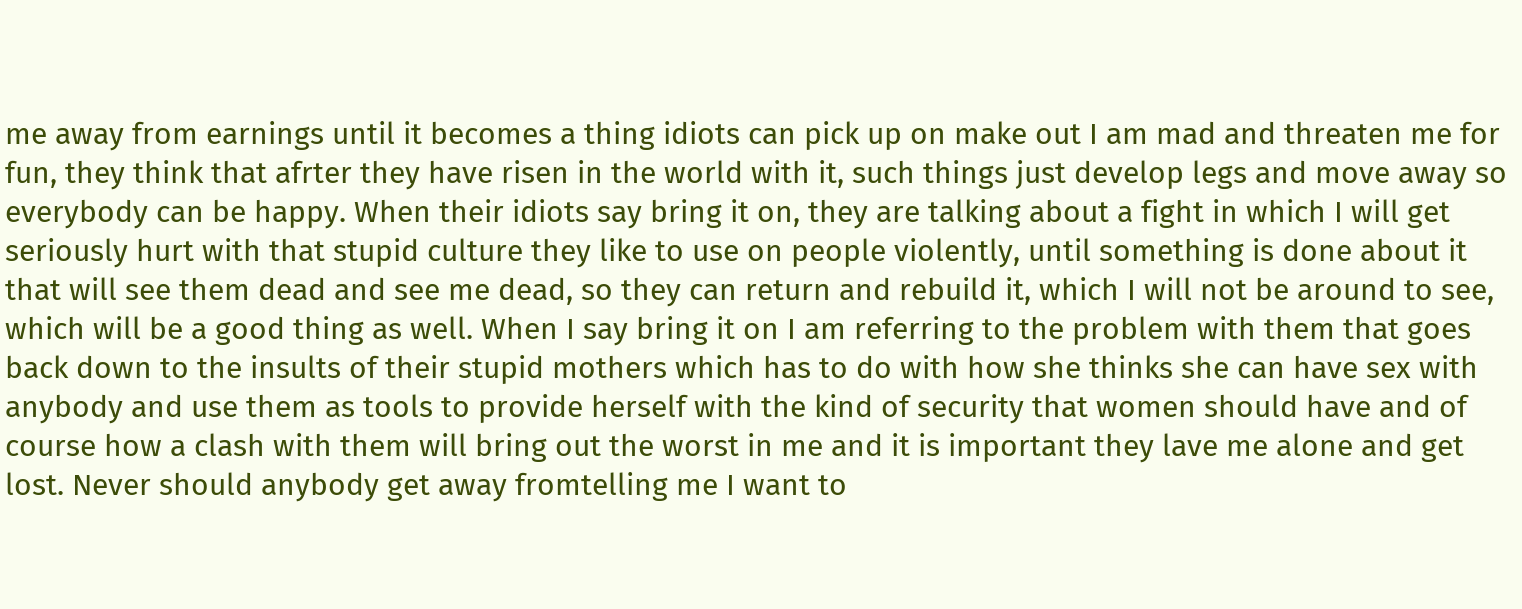me away from earnings until it becomes a thing idiots can pick up on make out I am mad and threaten me for fun, they think that afrter they have risen in the world with it, such things just develop legs and move away so everybody can be happy. When their idiots say bring it on, they are talking about a fight in which I will get seriously hurt with that stupid culture they like to use on people violently, until something is done about it that will see them dead and see me dead, so they can return and rebuild it, which I will not be around to see, which will be a good thing as well. When I say bring it on I am referring to the problem with them that goes back down to the insults of their stupid mothers which has to do with how she thinks she can have sex with anybody and use them as tools to provide herself with the kind of security that women should have and of course how a clash with them will bring out the worst in me and it is important they lave me alone and get lost. Never should anybody get away fromtelling me I want to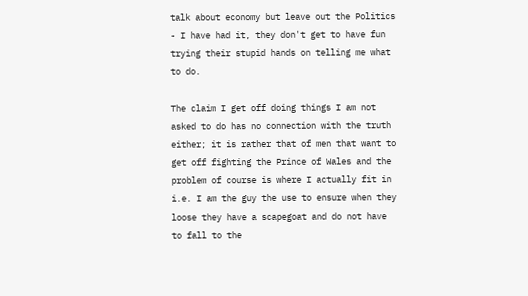talk about economy but leave out the Politics - I have had it, they don't get to have fun trying their stupid hands on telling me what to do.

The claim I get off doing things I am not asked to do has no connection with the truth either; it is rather that of men that want to get off fighting the Prince of Wales and the problem of course is where I actually fit in i.e. I am the guy the use to ensure when they loose they have a scapegoat and do not have to fall to the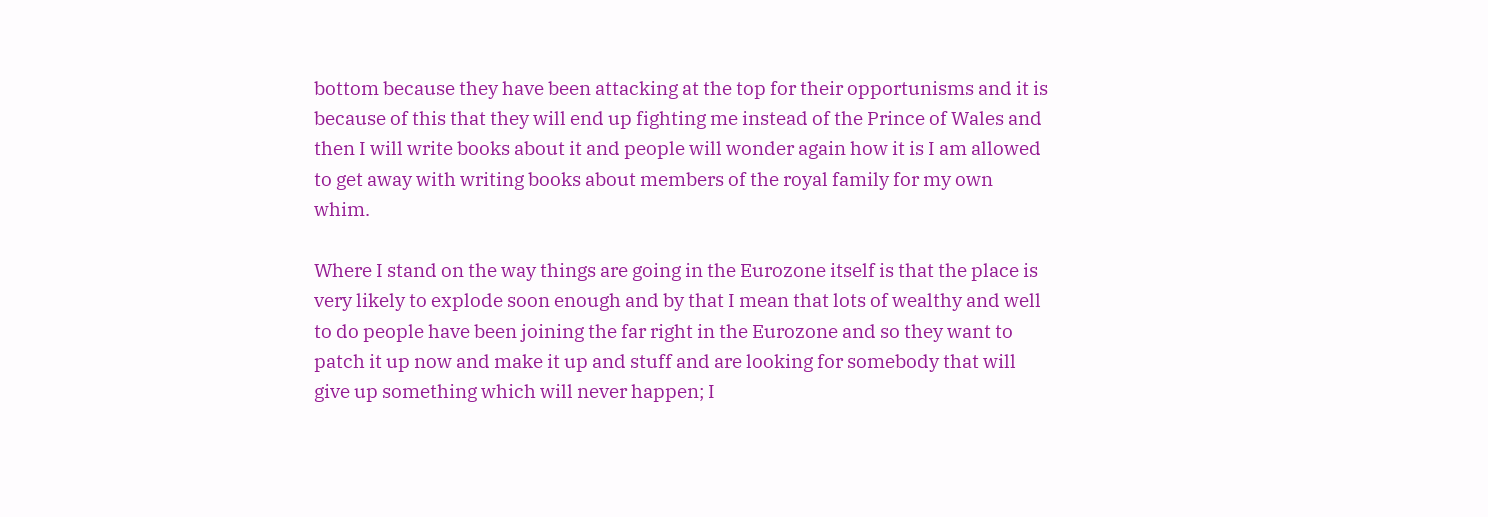bottom because they have been attacking at the top for their opportunisms and it is because of this that they will end up fighting me instead of the Prince of Wales and then I will write books about it and people will wonder again how it is I am allowed to get away with writing books about members of the royal family for my own whim.

Where I stand on the way things are going in the Eurozone itself is that the place is very likely to explode soon enough and by that I mean that lots of wealthy and well to do people have been joining the far right in the Eurozone and so they want to patch it up now and make it up and stuff and are looking for somebody that will give up something which will never happen; I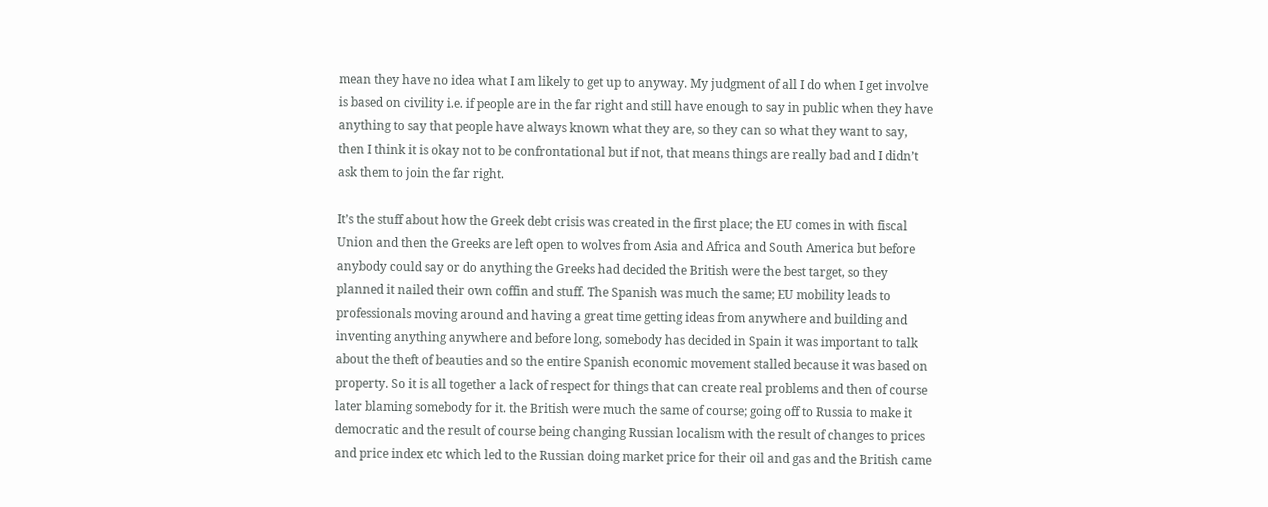mean they have no idea what I am likely to get up to anyway. My judgment of all I do when I get involve is based on civility i.e. if people are in the far right and still have enough to say in public when they have anything to say that people have always known what they are, so they can so what they want to say, then I think it is okay not to be confrontational but if not, that means things are really bad and I didn’t ask them to join the far right.

It’s the stuff about how the Greek debt crisis was created in the first place; the EU comes in with fiscal Union and then the Greeks are left open to wolves from Asia and Africa and South America but before anybody could say or do anything the Greeks had decided the British were the best target, so they planned it nailed their own coffin and stuff. The Spanish was much the same; EU mobility leads to professionals moving around and having a great time getting ideas from anywhere and building and inventing anything anywhere and before long, somebody has decided in Spain it was important to talk about the theft of beauties and so the entire Spanish economic movement stalled because it was based on property. So it is all together a lack of respect for things that can create real problems and then of course later blaming somebody for it. the British were much the same of course; going off to Russia to make it democratic and the result of course being changing Russian localism with the result of changes to prices and price index etc which led to the Russian doing market price for their oil and gas and the British came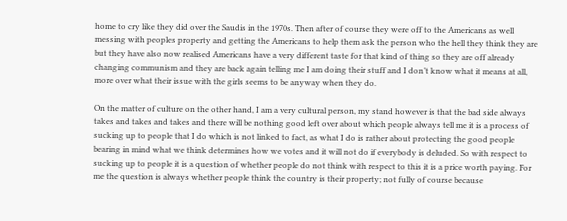home to cry like they did over the Saudis in the 1970s. Then after of course they were off to the Americans as well messing with peoples property and getting the Americans to help them ask the person who the hell they think they are but they have also now realised Americans have a very different taste for that kind of thing so they are off already changing communism and they are back again telling me I am doing their stuff and I don’t know what it means at all, more over what their issue with the girls seems to be anyway when they do.

On the matter of culture on the other hand, I am a very cultural person, my stand however is that the bad side always takes and takes and takes and there will be nothing good left over about which people always tell me it is a process of sucking up to people that I do which is not linked to fact, as what I do is rather about protecting the good people bearing in mind what we think determines how we votes and it will not do if everybody is deluded. So with respect to sucking up to people it is a question of whether people do not think with respect to this it is a price worth paying. For me the question is always whether people think the country is their property; not fully of course because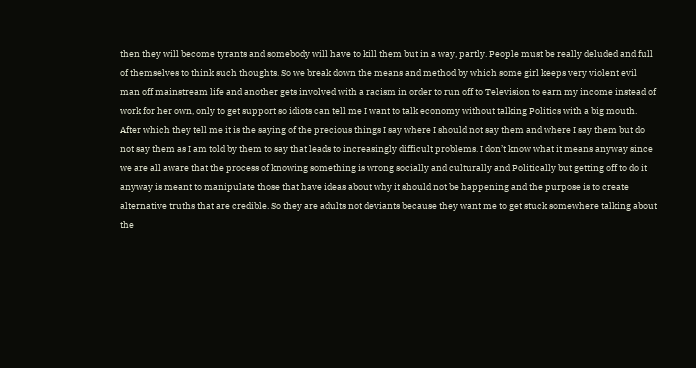then they will become tyrants and somebody will have to kill them but in a way, partly. People must be really deluded and full of themselves to think such thoughts. So we break down the means and method by which some girl keeps very violent evil man off mainstream life and another gets involved with a racism in order to run off to Television to earn my income instead of work for her own, only to get support so idiots can tell me I want to talk economy without talking Politics with a big mouth. After which they tell me it is the saying of the precious things I say where I should not say them and where I say them but do not say them as I am told by them to say that leads to increasingly difficult problems. I don’t know what it means anyway since we are all aware that the process of knowing something is wrong socially and culturally and Politically but getting off to do it anyway is meant to manipulate those that have ideas about why it should not be happening and the purpose is to create alternative truths that are credible. So they are adults not deviants because they want me to get stuck somewhere talking about the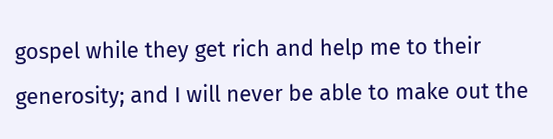gospel while they get rich and help me to their generosity; and I will never be able to make out the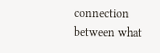connection between what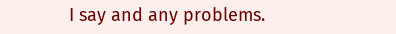I say and any problems.